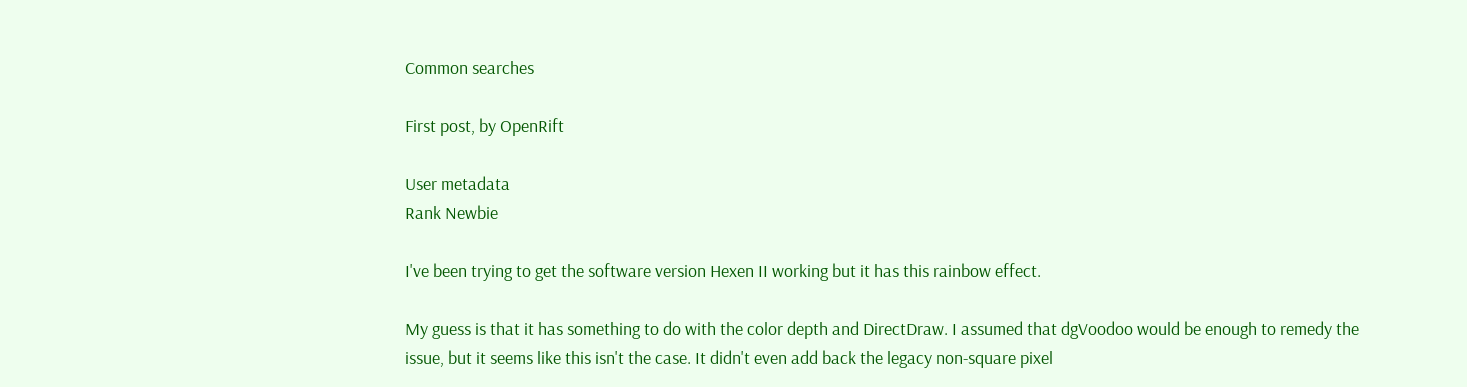Common searches

First post, by OpenRift

User metadata
Rank Newbie

I've been trying to get the software version Hexen II working but it has this rainbow effect.

My guess is that it has something to do with the color depth and DirectDraw. I assumed that dgVoodoo would be enough to remedy the issue, but it seems like this isn't the case. It didn't even add back the legacy non-square pixel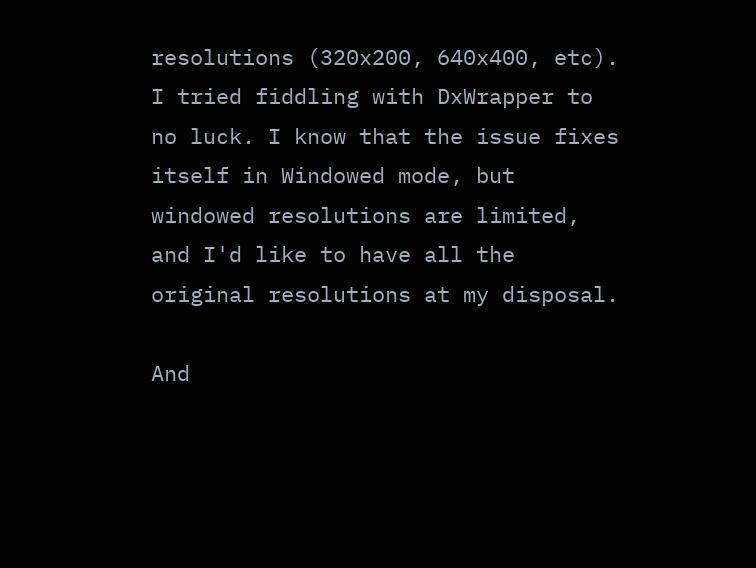resolutions (320x200, 640x400, etc). I tried fiddling with DxWrapper to no luck. I know that the issue fixes itself in Windowed mode, but windowed resolutions are limited, and I'd like to have all the original resolutions at my disposal.

And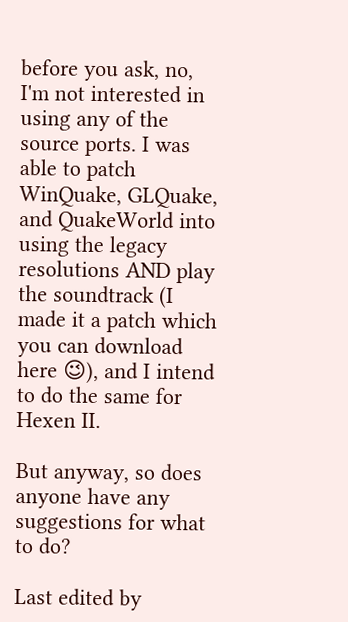before you ask, no, I'm not interested in using any of the source ports. I was able to patch WinQuake, GLQuake, and QuakeWorld into using the legacy resolutions AND play the soundtrack (I made it a patch which you can download here 😉), and I intend to do the same for Hexen II.

But anyway, so does anyone have any suggestions for what to do?

Last edited by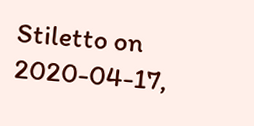Stiletto on 2020-04-17,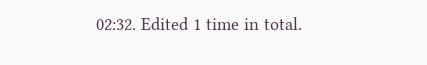02:32. Edited 1 time in total.